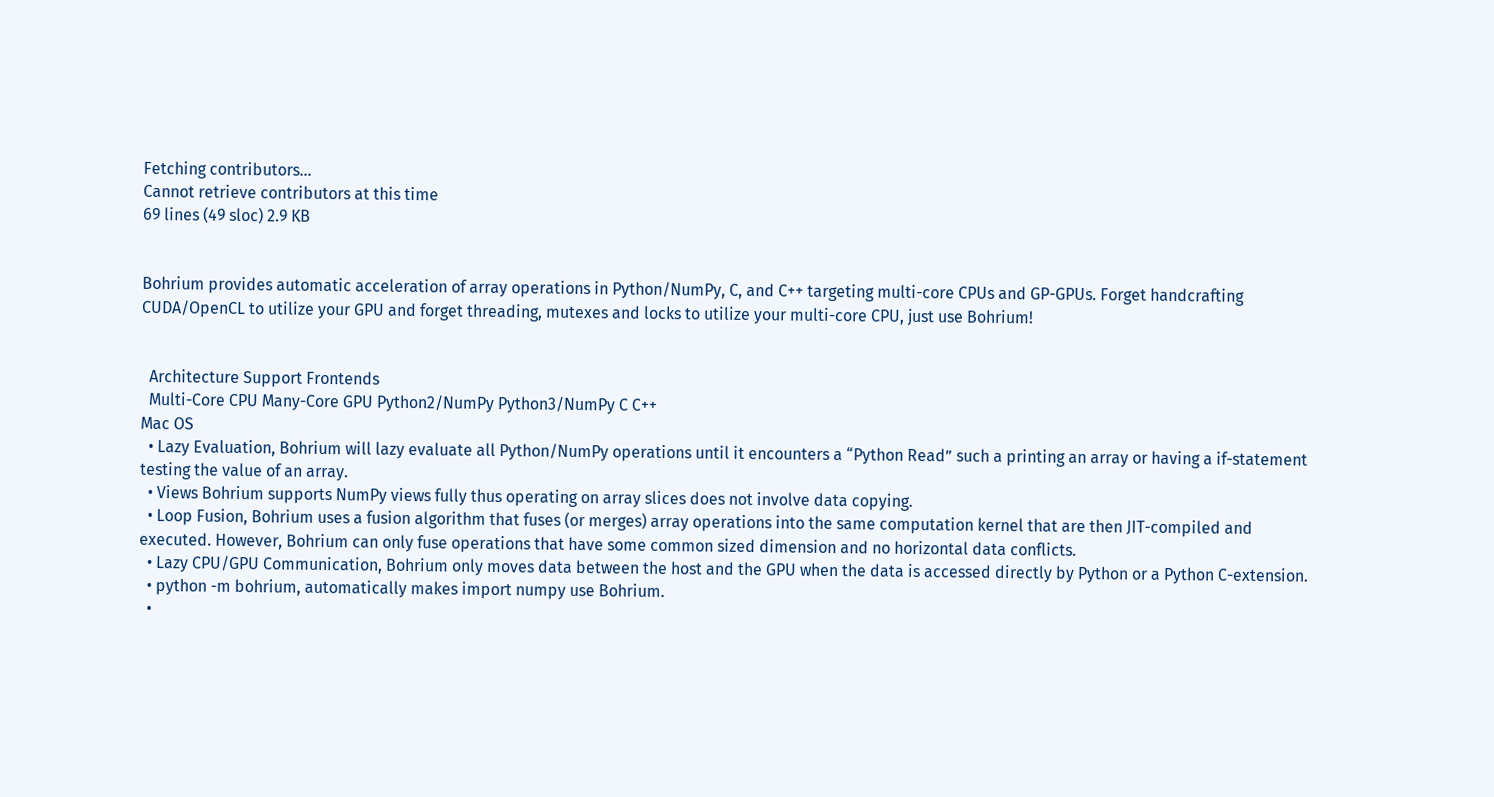Fetching contributors…
Cannot retrieve contributors at this time
69 lines (49 sloc) 2.9 KB


Bohrium provides automatic acceleration of array operations in Python/NumPy, C, and C++ targeting multi-core CPUs and GP-GPUs. Forget handcrafting CUDA/OpenCL to utilize your GPU and forget threading, mutexes and locks to utilize your multi-core CPU, just use Bohrium!


  Architecture Support Frontends
  Multi-Core CPU Many-Core GPU Python2/NumPy Python3/NumPy C C++
Mac OS
  • Lazy Evaluation, Bohrium will lazy evaluate all Python/NumPy operations until it encounters a “Python Read” such a printing an array or having a if-statement testing the value of an array.
  • Views Bohrium supports NumPy views fully thus operating on array slices does not involve data copying.
  • Loop Fusion, Bohrium uses a fusion algorithm that fuses (or merges) array operations into the same computation kernel that are then JIT-compiled and executed. However, Bohrium can only fuse operations that have some common sized dimension and no horizontal data conflicts.
  • Lazy CPU/GPU Communication, Bohrium only moves data between the host and the GPU when the data is accessed directly by Python or a Python C-extension.
  • python -m bohrium, automatically makes import numpy use Bohrium.
  •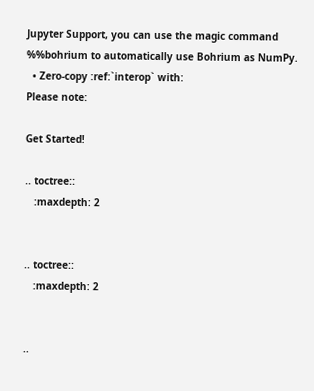Jupyter Support, you can use the magic command %%bohrium to automatically use Bohrium as NumPy.
  • Zero-copy :ref:`interop` with:
Please note:

Get Started!

.. toctree::
   :maxdepth: 2


.. toctree::
   :maxdepth: 2


..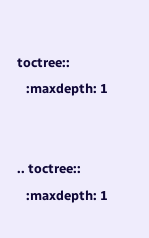toctree::
   :maxdepth: 1


.. toctree::
   :maxdepth: 1